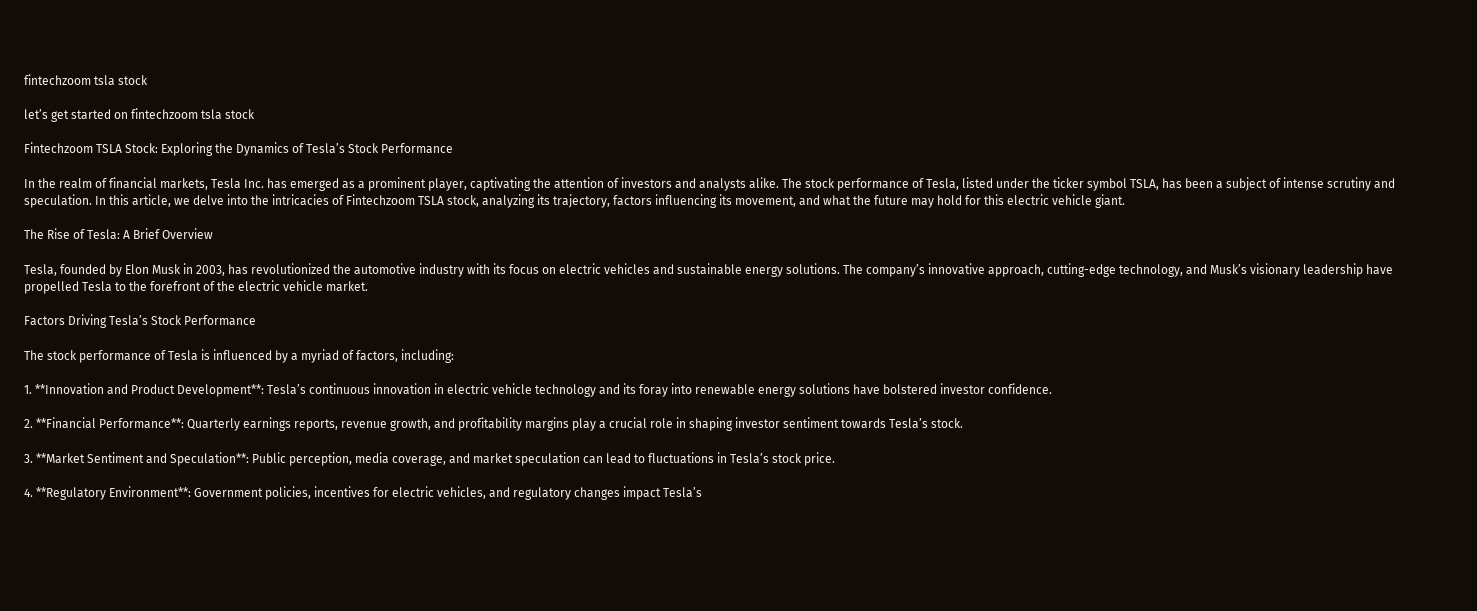fintechzoom tsla stock

let’s get started on fintechzoom tsla stock

Fintechzoom TSLA Stock: Exploring the Dynamics of Tesla’s Stock Performance

In the realm of financial markets, Tesla Inc. has emerged as a prominent player, captivating the attention of investors and analysts alike. The stock performance of Tesla, listed under the ticker symbol TSLA, has been a subject of intense scrutiny and speculation. In this article, we delve into the intricacies of Fintechzoom TSLA stock, analyzing its trajectory, factors influencing its movement, and what the future may hold for this electric vehicle giant.

The Rise of Tesla: A Brief Overview

Tesla, founded by Elon Musk in 2003, has revolutionized the automotive industry with its focus on electric vehicles and sustainable energy solutions. The company’s innovative approach, cutting-edge technology, and Musk’s visionary leadership have propelled Tesla to the forefront of the electric vehicle market.

Factors Driving Tesla’s Stock Performance

The stock performance of Tesla is influenced by a myriad of factors, including:

1. **Innovation and Product Development**: Tesla’s continuous innovation in electric vehicle technology and its foray into renewable energy solutions have bolstered investor confidence.

2. **Financial Performance**: Quarterly earnings reports, revenue growth, and profitability margins play a crucial role in shaping investor sentiment towards Tesla’s stock.

3. **Market Sentiment and Speculation**: Public perception, media coverage, and market speculation can lead to fluctuations in Tesla’s stock price.

4. **Regulatory Environment**: Government policies, incentives for electric vehicles, and regulatory changes impact Tesla’s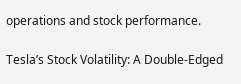operations and stock performance.

Tesla’s Stock Volatility: A Double-Edged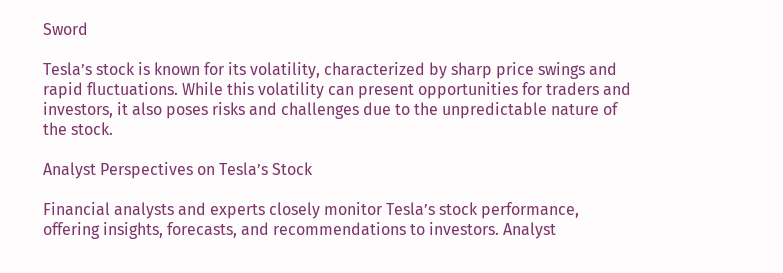Sword

Tesla’s stock is known for its volatility, characterized by sharp price swings and rapid fluctuations. While this volatility can present opportunities for traders and investors, it also poses risks and challenges due to the unpredictable nature of the stock.

Analyst Perspectives on Tesla’s Stock

Financial analysts and experts closely monitor Tesla’s stock performance, offering insights, forecasts, and recommendations to investors. Analyst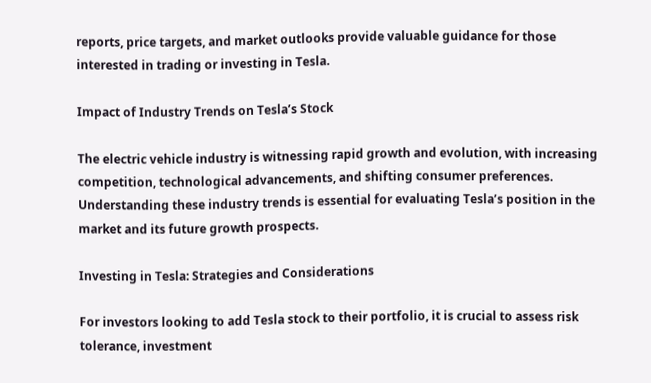reports, price targets, and market outlooks provide valuable guidance for those interested in trading or investing in Tesla.

Impact of Industry Trends on Tesla’s Stock

The electric vehicle industry is witnessing rapid growth and evolution, with increasing competition, technological advancements, and shifting consumer preferences. Understanding these industry trends is essential for evaluating Tesla’s position in the market and its future growth prospects.

Investing in Tesla: Strategies and Considerations

For investors looking to add Tesla stock to their portfolio, it is crucial to assess risk tolerance, investment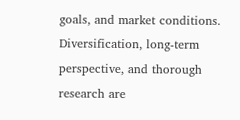goals, and market conditions. Diversification, long-term perspective, and thorough research are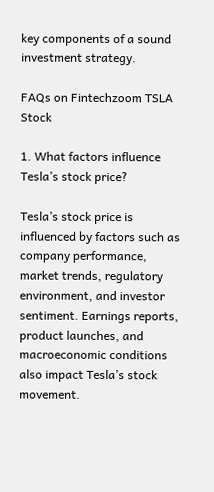key components of a sound investment strategy.

FAQs on Fintechzoom TSLA Stock

1. What factors influence Tesla’s stock price?

Tesla’s stock price is influenced by factors such as company performance, market trends, regulatory environment, and investor sentiment. Earnings reports, product launches, and macroeconomic conditions also impact Tesla’s stock movement.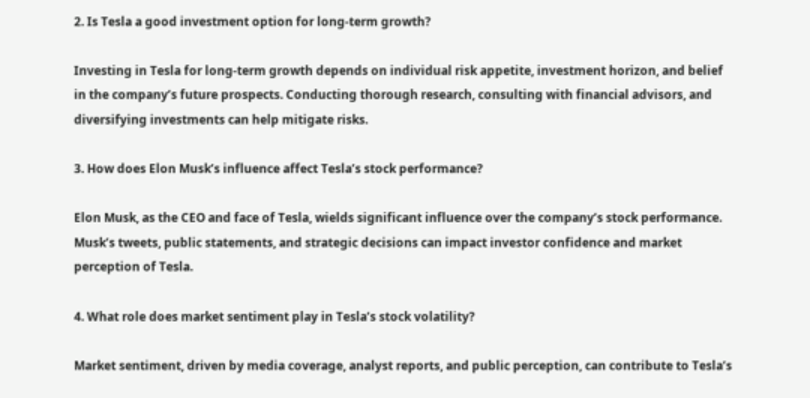2. Is Tesla a good investment option for long-term growth?

Investing in Tesla for long-term growth depends on individual risk appetite, investment horizon, and belief in the company’s future prospects. Conducting thorough research, consulting with financial advisors, and diversifying investments can help mitigate risks.

3. How does Elon Musk’s influence affect Tesla’s stock performance?

Elon Musk, as the CEO and face of Tesla, wields significant influence over the company’s stock performance. Musk’s tweets, public statements, and strategic decisions can impact investor confidence and market perception of Tesla.

4. What role does market sentiment play in Tesla’s stock volatility?

Market sentiment, driven by media coverage, analyst reports, and public perception, can contribute to Tesla’s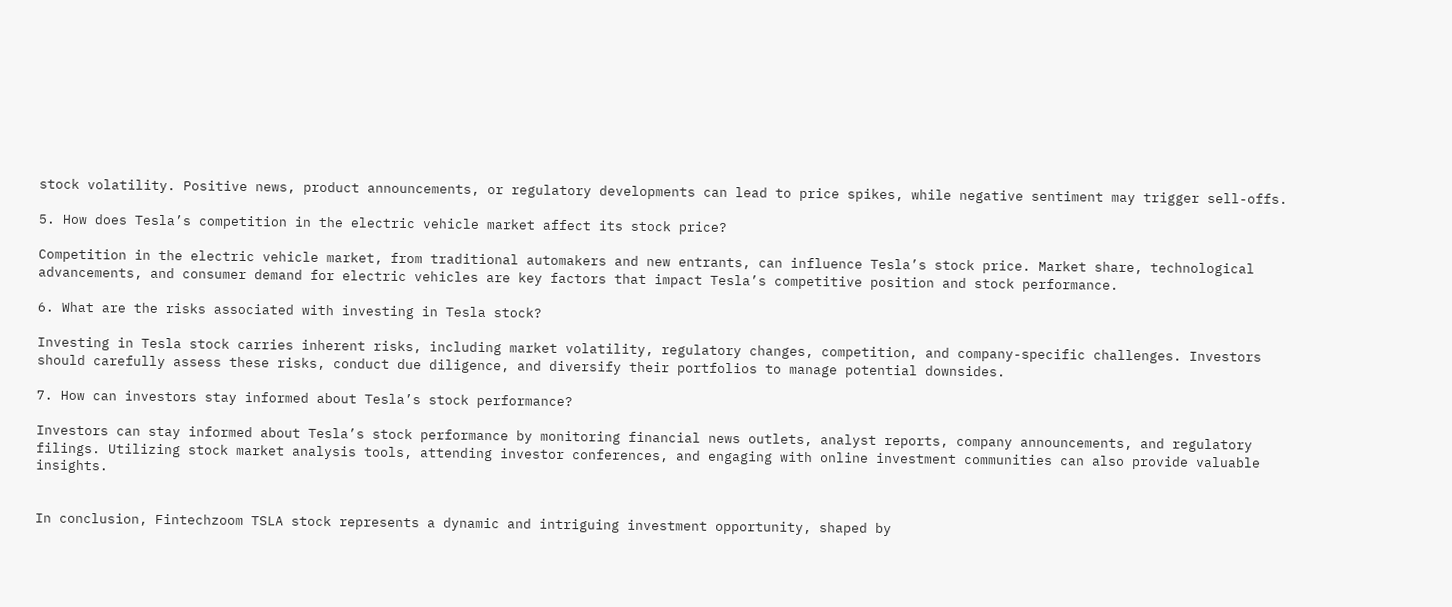stock volatility. Positive news, product announcements, or regulatory developments can lead to price spikes, while negative sentiment may trigger sell-offs.

5. How does Tesla’s competition in the electric vehicle market affect its stock price?

Competition in the electric vehicle market, from traditional automakers and new entrants, can influence Tesla’s stock price. Market share, technological advancements, and consumer demand for electric vehicles are key factors that impact Tesla’s competitive position and stock performance.

6. What are the risks associated with investing in Tesla stock?

Investing in Tesla stock carries inherent risks, including market volatility, regulatory changes, competition, and company-specific challenges. Investors should carefully assess these risks, conduct due diligence, and diversify their portfolios to manage potential downsides.

7. How can investors stay informed about Tesla’s stock performance?

Investors can stay informed about Tesla’s stock performance by monitoring financial news outlets, analyst reports, company announcements, and regulatory filings. Utilizing stock market analysis tools, attending investor conferences, and engaging with online investment communities can also provide valuable insights.


In conclusion, Fintechzoom TSLA stock represents a dynamic and intriguing investment opportunity, shaped by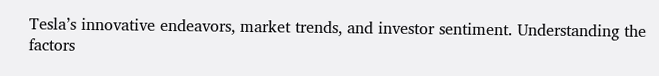Tesla’s innovative endeavors, market trends, and investor sentiment. Understanding the factors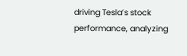driving Tesla’s stock performance, analyzing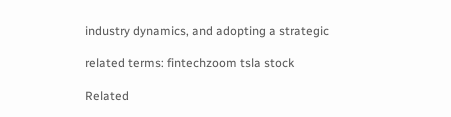industry dynamics, and adopting a strategic

related terms: fintechzoom tsla stock

Related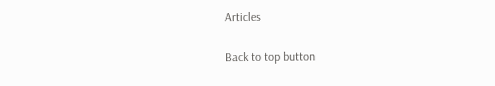Articles

Back to top button